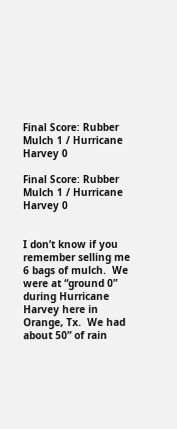Final Score: Rubber Mulch 1 / Hurricane Harvey 0

Final Score: Rubber Mulch 1 / Hurricane Harvey 0


I don’t know if you remember selling me 6 bags of mulch.  We were at “ground 0” during Hurricane Harvey here in Orange, Tx.  We had about 50” of rain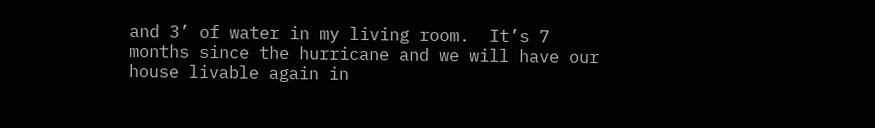and 3’ of water in my living room.  It’s 7 months since the hurricane and we will have our house livable again in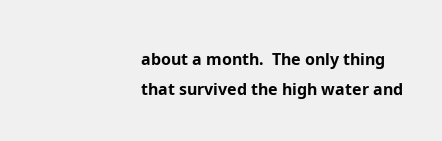about a month.  The only thing that survived the high water and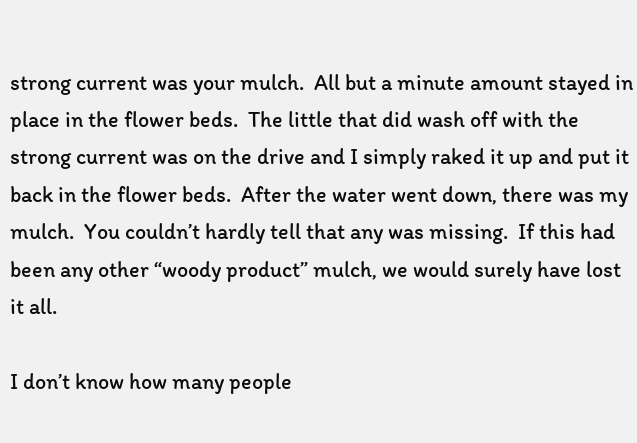strong current was your mulch.  All but a minute amount stayed in place in the flower beds.  The little that did wash off with the strong current was on the drive and I simply raked it up and put it back in the flower beds.  After the water went down, there was my mulch.  You couldn’t hardly tell that any was missing.  If this had been any other “woody product” mulch, we would surely have lost it all.

I don’t know how many people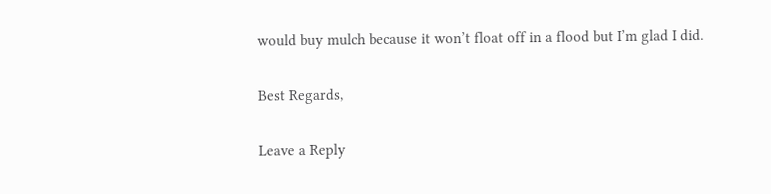would buy mulch because it won’t float off in a flood but I’m glad I did.

Best Regards,

Leave a Reply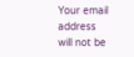Your email address will not be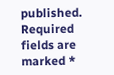published. Required fields are marked *